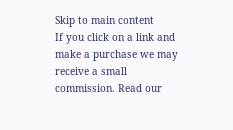Skip to main content
If you click on a link and make a purchase we may receive a small commission. Read our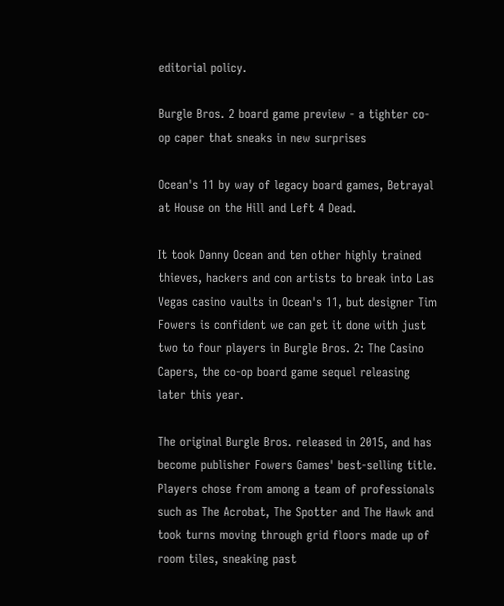editorial policy.

Burgle Bros. 2 board game preview - a tighter co-op caper that sneaks in new surprises

Ocean's 11 by way of legacy board games, Betrayal at House on the Hill and Left 4 Dead.

It took Danny Ocean and ten other highly trained thieves, hackers and con artists to break into Las Vegas casino vaults in Ocean's 11, but designer Tim Fowers is confident we can get it done with just two to four players in Burgle Bros. 2: The Casino Capers, the co-op board game sequel releasing later this year.

The original Burgle Bros. released in 2015, and has become publisher Fowers Games' best-selling title. Players chose from among a team of professionals such as The Acrobat, The Spotter and The Hawk and took turns moving through grid floors made up of room tiles, sneaking past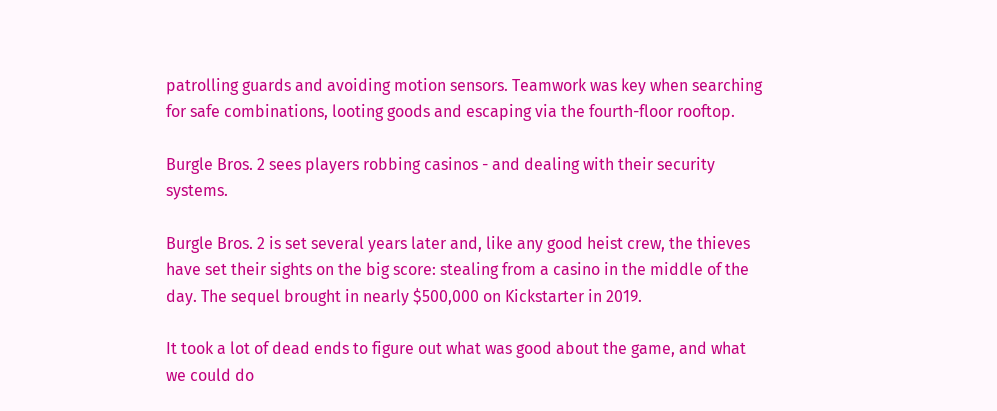patrolling guards and avoiding motion sensors. Teamwork was key when searching for safe combinations, looting goods and escaping via the fourth-floor rooftop.

Burgle Bros. 2 sees players robbing casinos - and dealing with their security systems.

Burgle Bros. 2 is set several years later and, like any good heist crew, the thieves have set their sights on the big score: stealing from a casino in the middle of the day. The sequel brought in nearly $500,000 on Kickstarter in 2019.

It took a lot of dead ends to figure out what was good about the game, and what we could do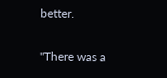better.

"There was a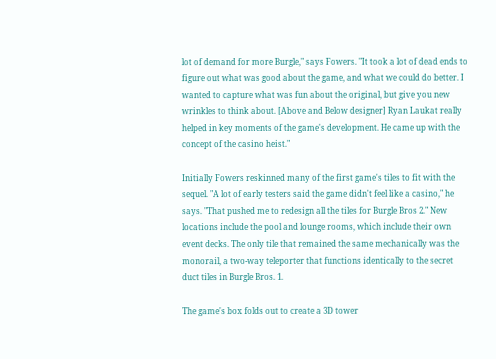lot of demand for more Burgle," says Fowers. "It took a lot of dead ends to figure out what was good about the game, and what we could do better. I wanted to capture what was fun about the original, but give you new wrinkles to think about. [Above and Below designer] Ryan Laukat really helped in key moments of the game's development. He came up with the concept of the casino heist."

Initially Fowers reskinned many of the first game's tiles to fit with the sequel. "A lot of early testers said the game didn't feel like a casino," he says. "That pushed me to redesign all the tiles for Burgle Bros 2." New locations include the pool and lounge rooms, which include their own event decks. The only tile that remained the same mechanically was the monorail, a two-way teleporter that functions identically to the secret duct tiles in Burgle Bros. 1.

The game's box folds out to create a 3D tower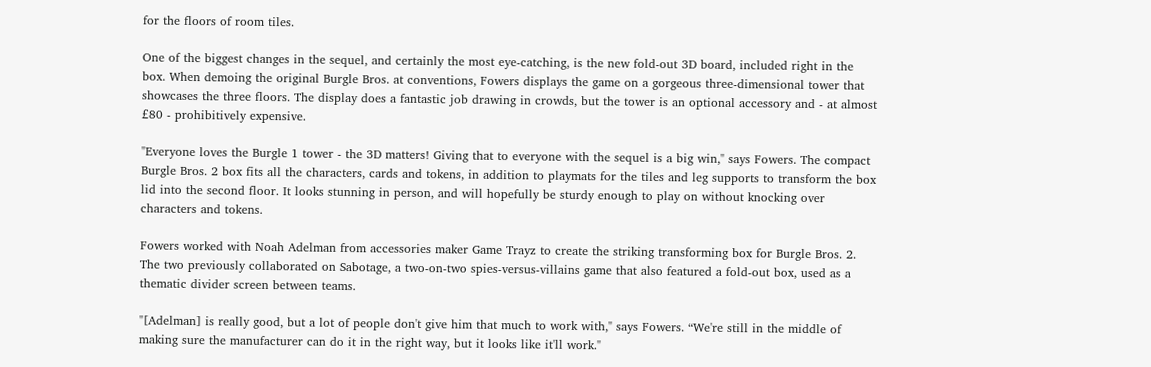for the floors of room tiles.

One of the biggest changes in the sequel, and certainly the most eye-catching, is the new fold-out 3D board, included right in the box. When demoing the original Burgle Bros. at conventions, Fowers displays the game on a gorgeous three-dimensional tower that showcases the three floors. The display does a fantastic job drawing in crowds, but the tower is an optional accessory and - at almost £80 - prohibitively expensive.

"Everyone loves the Burgle 1 tower - the 3D matters! Giving that to everyone with the sequel is a big win," says Fowers. The compact Burgle Bros. 2 box fits all the characters, cards and tokens, in addition to playmats for the tiles and leg supports to transform the box lid into the second floor. It looks stunning in person, and will hopefully be sturdy enough to play on without knocking over characters and tokens.

Fowers worked with Noah Adelman from accessories maker Game Trayz to create the striking transforming box for Burgle Bros. 2. The two previously collaborated on Sabotage, a two-on-two spies-versus-villains game that also featured a fold-out box, used as a thematic divider screen between teams.

"[Adelman] is really good, but a lot of people don't give him that much to work with," says Fowers. “We're still in the middle of making sure the manufacturer can do it in the right way, but it looks like it'll work."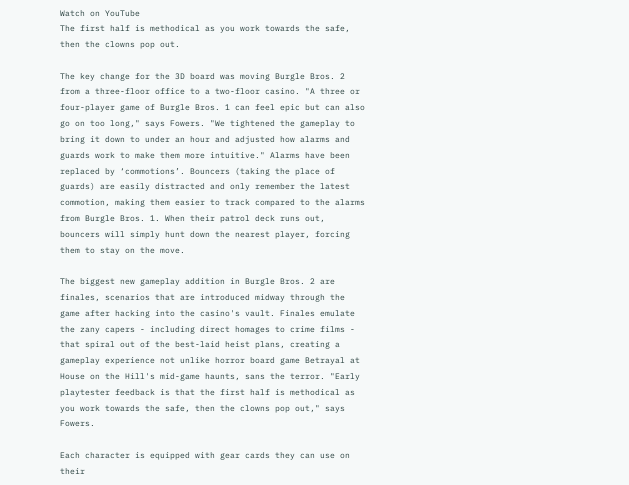Watch on YouTube
The first half is methodical as you work towards the safe, then the clowns pop out.

The key change for the 3D board was moving Burgle Bros. 2 from a three-floor office to a two-floor casino. "A three or four-player game of Burgle Bros. 1 can feel epic but can also go on too long," says Fowers. "We tightened the gameplay to bring it down to under an hour and adjusted how alarms and guards work to make them more intuitive." Alarms have been replaced by ‘commotions’. Bouncers (taking the place of guards) are easily distracted and only remember the latest commotion, making them easier to track compared to the alarms from Burgle Bros. 1. When their patrol deck runs out, bouncers will simply hunt down the nearest player, forcing them to stay on the move.

The biggest new gameplay addition in Burgle Bros. 2 are finales, scenarios that are introduced midway through the game after hacking into the casino's vault. Finales emulate the zany capers - including direct homages to crime films - that spiral out of the best-laid heist plans, creating a gameplay experience not unlike horror board game Betrayal at House on the Hill's mid-game haunts, sans the terror. "Early playtester feedback is that the first half is methodical as you work towards the safe, then the clowns pop out," says Fowers.

Each character is equipped with gear cards they can use on their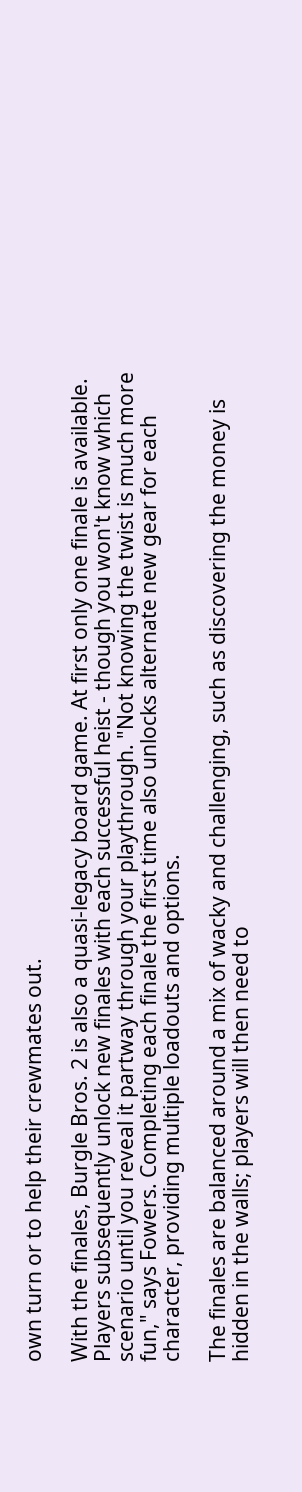own turn or to help their crewmates out.

With the finales, Burgle Bros. 2 is also a quasi-legacy board game. At first only one finale is available. Players subsequently unlock new finales with each successful heist - though you won't know which scenario until you reveal it partway through your playthrough. "Not knowing the twist is much more fun," says Fowers. Completing each finale the first time also unlocks alternate new gear for each character, providing multiple loadouts and options.

The finales are balanced around a mix of wacky and challenging, such as discovering the money is hidden in the walls; players will then need to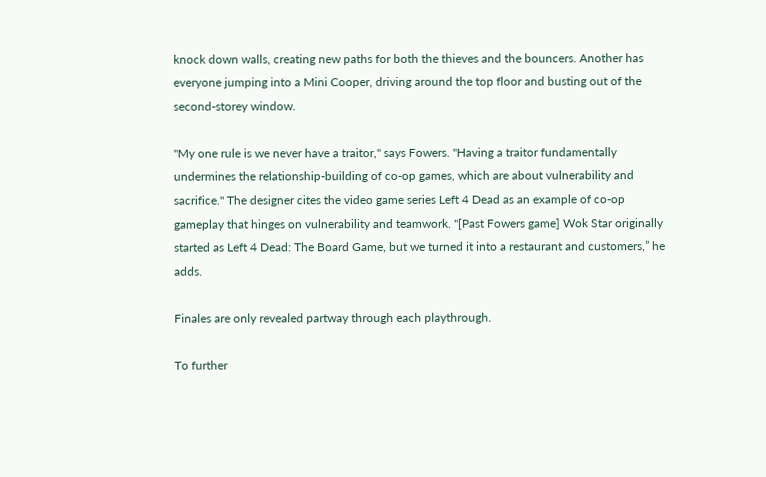knock down walls, creating new paths for both the thieves and the bouncers. Another has everyone jumping into a Mini Cooper, driving around the top floor and busting out of the second-storey window.

"My one rule is we never have a traitor," says Fowers. "Having a traitor fundamentally undermines the relationship-building of co-op games, which are about vulnerability and sacrifice." The designer cites the video game series Left 4 Dead as an example of co-op gameplay that hinges on vulnerability and teamwork. "[Past Fowers game] Wok Star originally started as Left 4 Dead: The Board Game, but we turned it into a restaurant and customers,” he adds.

Finales are only revealed partway through each playthrough.

To further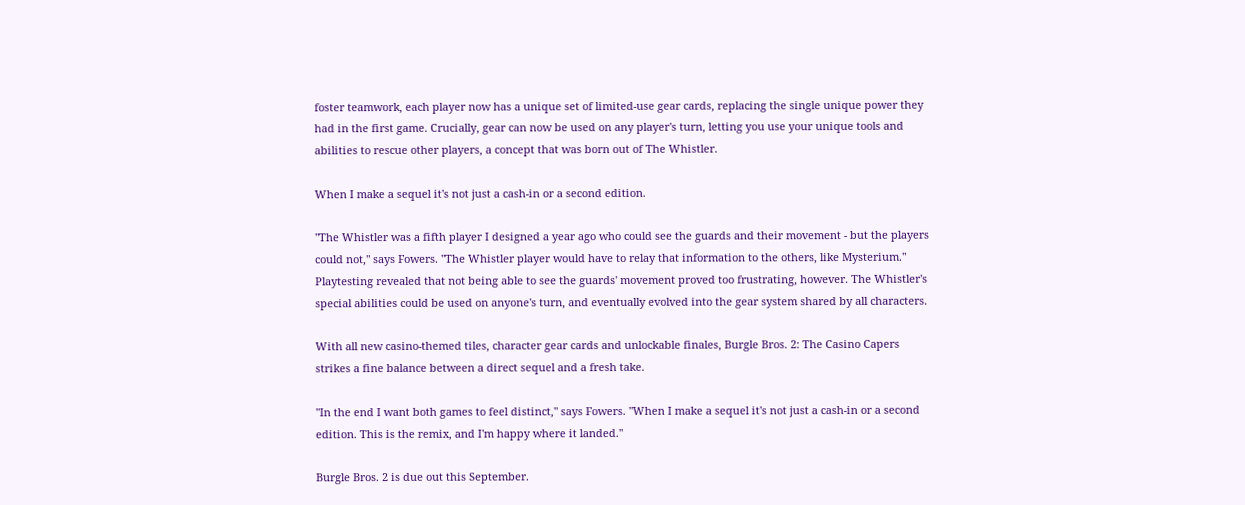foster teamwork, each player now has a unique set of limited-use gear cards, replacing the single unique power they had in the first game. Crucially, gear can now be used on any player's turn, letting you use your unique tools and abilities to rescue other players, a concept that was born out of The Whistler.

When I make a sequel it's not just a cash-in or a second edition.

"The Whistler was a fifth player I designed a year ago who could see the guards and their movement - but the players could not," says Fowers. "The Whistler player would have to relay that information to the others, like Mysterium." Playtesting revealed that not being able to see the guards' movement proved too frustrating, however. The Whistler's special abilities could be used on anyone's turn, and eventually evolved into the gear system shared by all characters.

With all new casino-themed tiles, character gear cards and unlockable finales, Burgle Bros. 2: The Casino Capers strikes a fine balance between a direct sequel and a fresh take.

"In the end I want both games to feel distinct," says Fowers. "When I make a sequel it's not just a cash-in or a second edition. This is the remix, and I'm happy where it landed."

Burgle Bros. 2 is due out this September.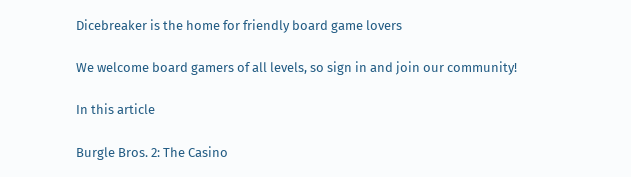Dicebreaker is the home for friendly board game lovers

We welcome board gamers of all levels, so sign in and join our community!

In this article

Burgle Bros. 2: The Casino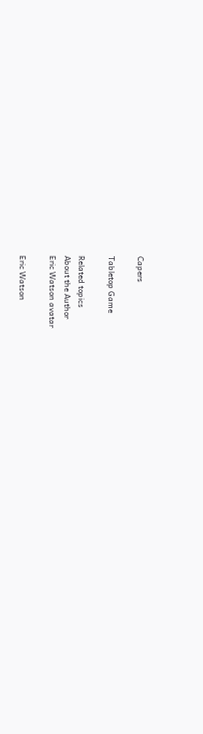Capers

Tabletop Game

Related topics
About the Author
Eric Watson avatar

Eric Watson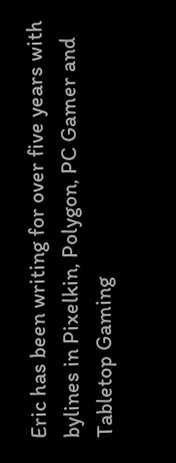Eric has been writing for over five years with bylines in Pixelkin, Polygon, PC Gamer and Tabletop Gaming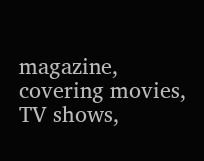magazine, covering movies, TV shows,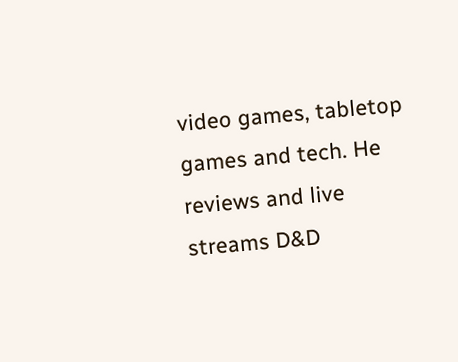video games, tabletop games and tech. He reviews and live streams D&D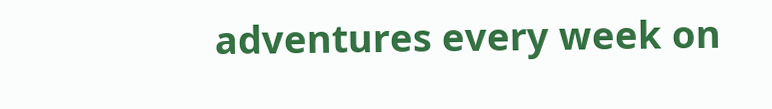adventures every week on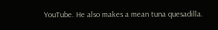YouTube. He also makes a mean tuna quesadilla.